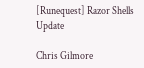[Runequest] Razor Shells Update

Chris Gilmore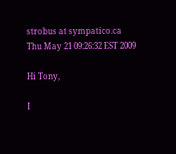strobus at sympatico.ca
Thu May 21 09:26:32 EST 2009

Hi Tony,

I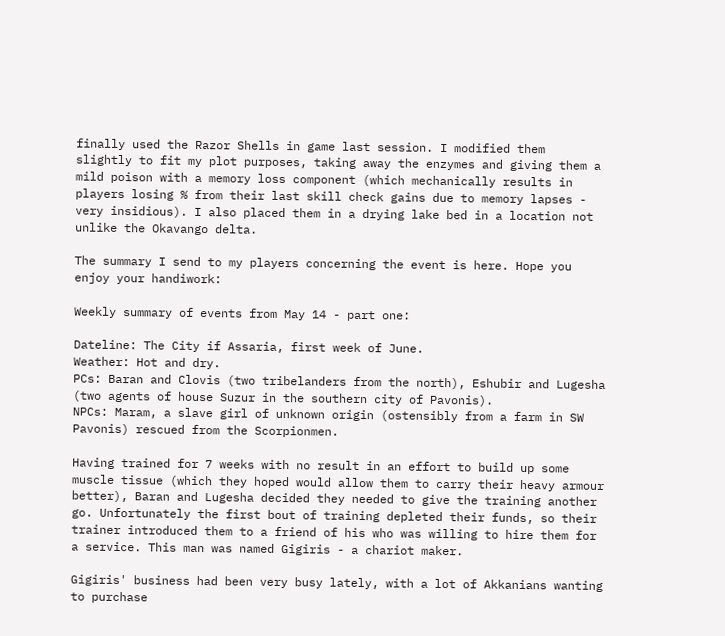finally used the Razor Shells in game last session. I modified them
slightly to fit my plot purposes, taking away the enzymes and giving them a
mild poison with a memory loss component (which mechanically results in
players losing % from their last skill check gains due to memory lapses -
very insidious). I also placed them in a drying lake bed in a location not
unlike the Okavango delta.

The summary I send to my players concerning the event is here. Hope you
enjoy your handiwork:

Weekly summary of events from May 14 - part one:

Dateline: The City if Assaria, first week of June.
Weather: Hot and dry.
PCs: Baran and Clovis (two tribelanders from the north), Eshubir and Lugesha
(two agents of house Suzur in the southern city of Pavonis).
NPCs: Maram, a slave girl of unknown origin (ostensibly from a farm in SW
Pavonis) rescued from the Scorpionmen.

Having trained for 7 weeks with no result in an effort to build up some
muscle tissue (which they hoped would allow them to carry their heavy armour
better), Baran and Lugesha decided they needed to give the training another
go. Unfortunately the first bout of training depleted their funds, so their
trainer introduced them to a friend of his who was willing to hire them for
a service. This man was named Gigiris - a chariot maker.

Gigiris' business had been very busy lately, with a lot of Akkanians wanting
to purchase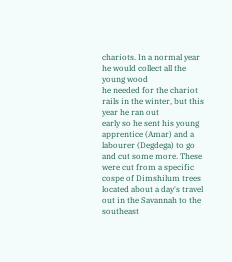chariots. In a normal year he would collect all the young wood
he needed for the chariot rails in the winter, but this year he ran out
early so he sent his young apprentice (Amar) and a labourer (Degdega) to go
and cut some more. These were cut from a specific cospe of Dimshilum trees
located about a day's travel out in the Savannah to the southeast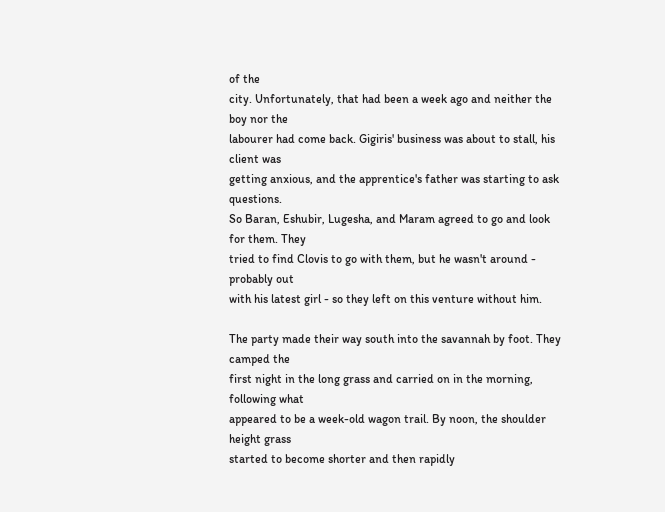of the
city. Unfortunately, that had been a week ago and neither the boy nor the
labourer had come back. Gigiris' business was about to stall, his client was
getting anxious, and the apprentice's father was starting to ask questions.
So Baran, Eshubir, Lugesha, and Maram agreed to go and look for them. They
tried to find Clovis to go with them, but he wasn't around - probably out
with his latest girl - so they left on this venture without him.

The party made their way south into the savannah by foot. They camped the
first night in the long grass and carried on in the morning, following what
appeared to be a week-old wagon trail. By noon, the shoulder height grass
started to become shorter and then rapidly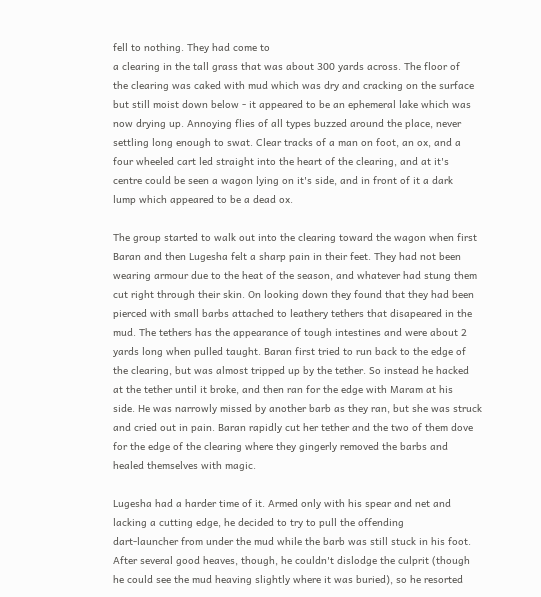fell to nothing. They had come to
a clearing in the tall grass that was about 300 yards across. The floor of
the clearing was caked with mud which was dry and cracking on the surface
but still moist down below - it appeared to be an ephemeral lake which was
now drying up. Annoying flies of all types buzzed around the place, never
settling long enough to swat. Clear tracks of a man on foot, an ox, and a
four wheeled cart led straight into the heart of the clearing, and at it's
centre could be seen a wagon lying on it's side, and in front of it a dark
lump which appeared to be a dead ox.

The group started to walk out into the clearing toward the wagon when first
Baran and then Lugesha felt a sharp pain in their feet. They had not been
wearing armour due to the heat of the season, and whatever had stung them
cut right through their skin. On looking down they found that they had been
pierced with small barbs attached to leathery tethers that disapeared in the
mud. The tethers has the appearance of tough intestines and were about 2
yards long when pulled taught. Baran first tried to run back to the edge of
the clearing, but was almost tripped up by the tether. So instead he hacked
at the tether until it broke, and then ran for the edge with Maram at his
side. He was narrowly missed by another barb as they ran, but she was struck
and cried out in pain. Baran rapidly cut her tether and the two of them dove
for the edge of the clearing where they gingerly removed the barbs and
healed themselves with magic.

Lugesha had a harder time of it. Armed only with his spear and net and
lacking a cutting edge, he decided to try to pull the offending
dart-launcher from under the mud while the barb was still stuck in his foot.
After several good heaves, though, he couldn't dislodge the culprit (though
he could see the mud heaving slightly where it was buried), so he resorted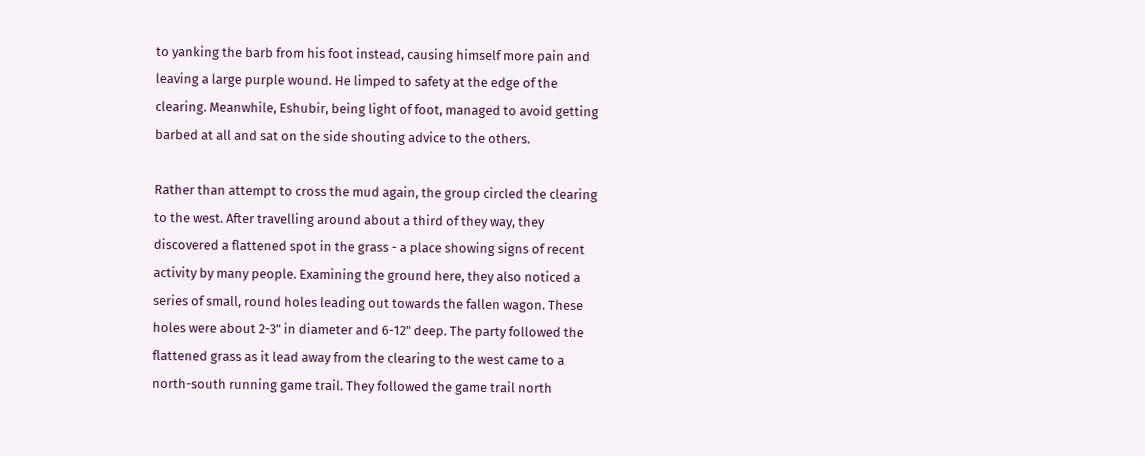to yanking the barb from his foot instead, causing himself more pain and
leaving a large purple wound. He limped to safety at the edge of the
clearing. Meanwhile, Eshubir, being light of foot, managed to avoid getting
barbed at all and sat on the side shouting advice to the others.

Rather than attempt to cross the mud again, the group circled the clearing
to the west. After travelling around about a third of they way, they
discovered a flattened spot in the grass - a place showing signs of recent
activity by many people. Examining the ground here, they also noticed a
series of small, round holes leading out towards the fallen wagon. These
holes were about 2-3" in diameter and 6-12" deep. The party followed the
flattened grass as it lead away from the clearing to the west came to a
north-south running game trail. They followed the game trail north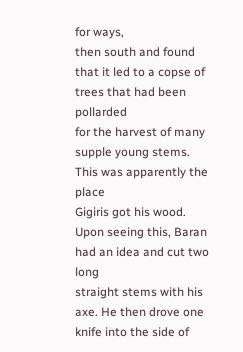for ways,
then south and found that it led to a copse of trees that had been pollarded
for the harvest of many supple young stems. This was apparently the place
Gigiris got his wood. Upon seeing this, Baran had an idea and cut two long
straight stems with his axe. He then drove one knife into the side of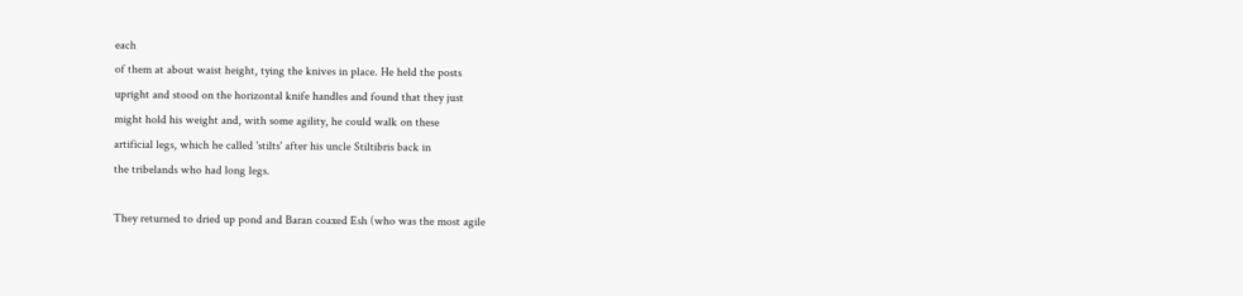each
of them at about waist height, tying the knives in place. He held the posts
upright and stood on the horizontal knife handles and found that they just
might hold his weight and, with some agility, he could walk on these
artificial legs, which he called 'stilts' after his uncle Stiltibris back in
the tribelands who had long legs.

They returned to dried up pond and Baran coaxed Esh (who was the most agile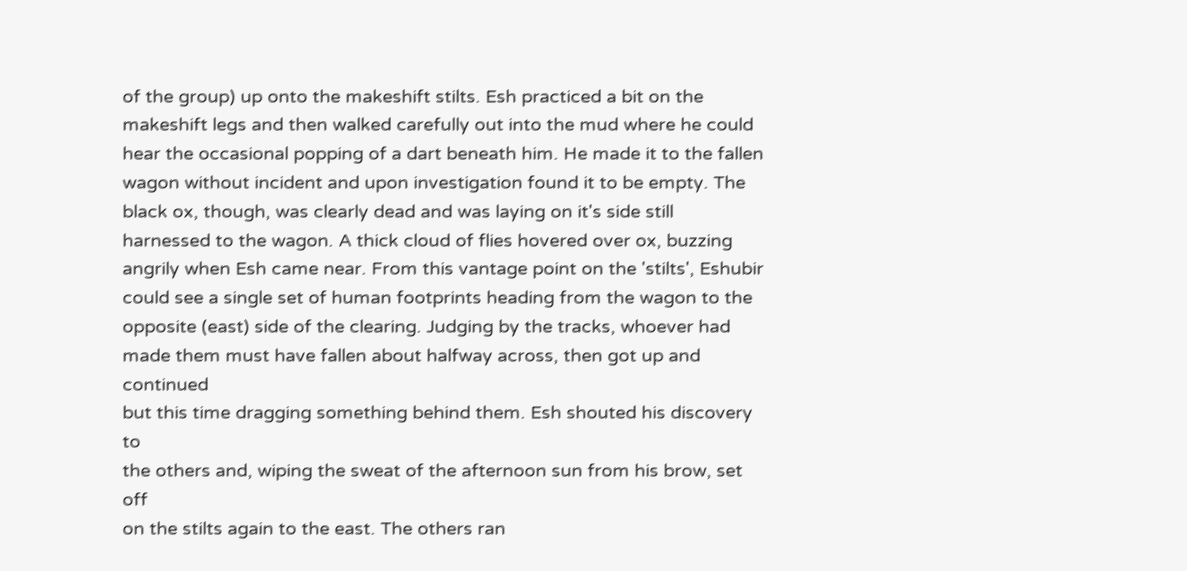of the group) up onto the makeshift stilts. Esh practiced a bit on the
makeshift legs and then walked carefully out into the mud where he could
hear the occasional popping of a dart beneath him. He made it to the fallen
wagon without incident and upon investigation found it to be empty. The
black ox, though, was clearly dead and was laying on it's side still
harnessed to the wagon. A thick cloud of flies hovered over ox, buzzing
angrily when Esh came near. From this vantage point on the 'stilts', Eshubir
could see a single set of human footprints heading from the wagon to the
opposite (east) side of the clearing. Judging by the tracks, whoever had
made them must have fallen about halfway across, then got up and continued
but this time dragging something behind them. Esh shouted his discovery to
the others and, wiping the sweat of the afternoon sun from his brow, set off
on the stilts again to the east. The others ran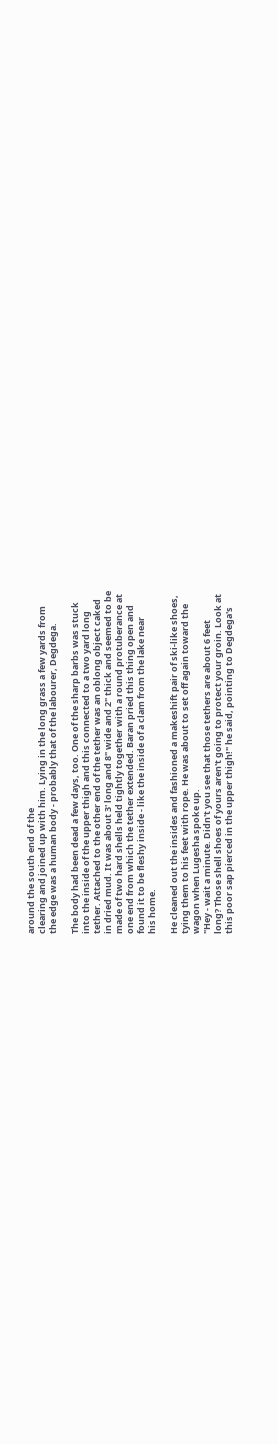around the south end of the
clearing and joined up with him. Lying in the long grass a few yards from
the edge was a human body - probably that of the labourer, Degdega.

The body had been dead a few days, too. One of the sharp barbs was stuck
into the inside of the upper thigh and this connected to a two yard long
tether. Attached to the other end of the tether was an oblong object caked
in dried mud. It was about 3' long and 8" wide and 2" thick and seemed to be
made of two hard shells held tightly together with a round protuberance at
one end from which the tether extended. Baran pried this thing open and
found it to be fleshy inside - like the inside of a clam from the lake near
his home.

He cleaned out the insides and fashioned a makeshift pair of ski-like shoes,
tying them to his feet with rope. He was about to set off again toward the
wagon when Lugesha spoke up.
"Hey - wait a minute. Didn't you see that those tethers are about 6 feet
long? Those shell shoes of yours aren't going to protect your groin. Look at
this poor sap pierced in the upper thigh!" he said, pointing to Degdega's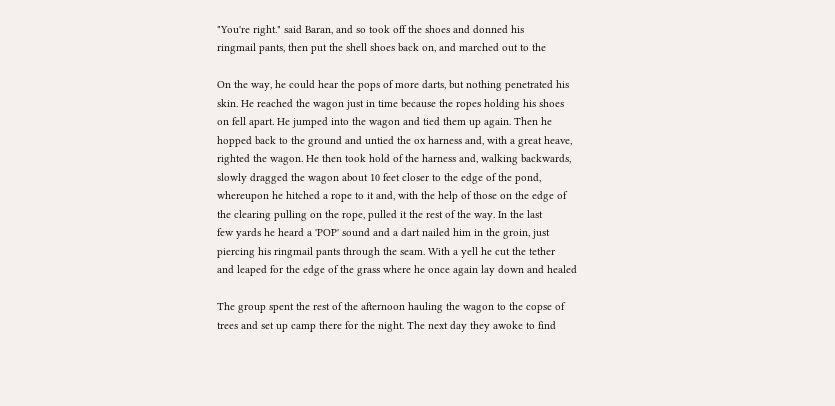"You're right." said Baran, and so took off the shoes and donned his
ringmail pants, then put the shell shoes back on, and marched out to the

On the way, he could hear the pops of more darts, but nothing penetrated his
skin. He reached the wagon just in time because the ropes holding his shoes
on fell apart. He jumped into the wagon and tied them up again. Then he
hopped back to the ground and untied the ox harness and, with a great heave,
righted the wagon. He then took hold of the harness and, walking backwards,
slowly dragged the wagon about 10 feet closer to the edge of the pond,
whereupon he hitched a rope to it and, with the help of those on the edge of
the clearing pulling on the rope, pulled it the rest of the way. In the last
few yards he heard a 'POP' sound and a dart nailed him in the groin, just
piercing his ringmail pants through the seam. With a yell he cut the tether
and leaped for the edge of the grass where he once again lay down and healed

The group spent the rest of the afternoon hauling the wagon to the copse of
trees and set up camp there for the night. The next day they awoke to find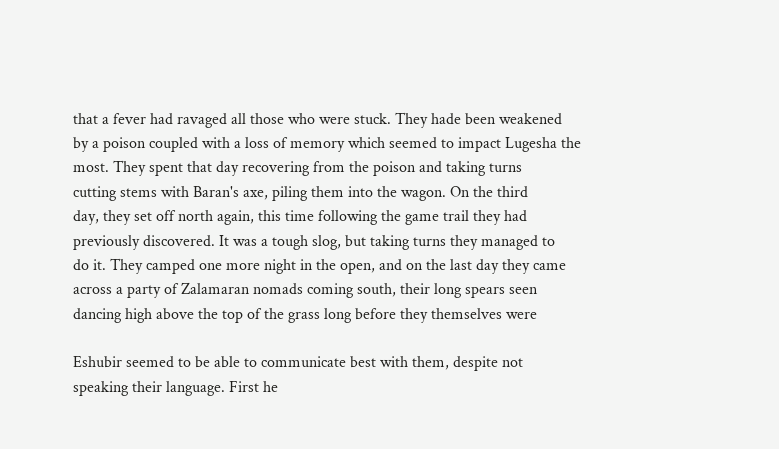that a fever had ravaged all those who were stuck. They hade been weakened
by a poison coupled with a loss of memory which seemed to impact Lugesha the
most. They spent that day recovering from the poison and taking turns
cutting stems with Baran's axe, piling them into the wagon. On the third
day, they set off north again, this time following the game trail they had
previously discovered. It was a tough slog, but taking turns they managed to
do it. They camped one more night in the open, and on the last day they came
across a party of Zalamaran nomads coming south, their long spears seen
dancing high above the top of the grass long before they themselves were

Eshubir seemed to be able to communicate best with them, despite not
speaking their language. First he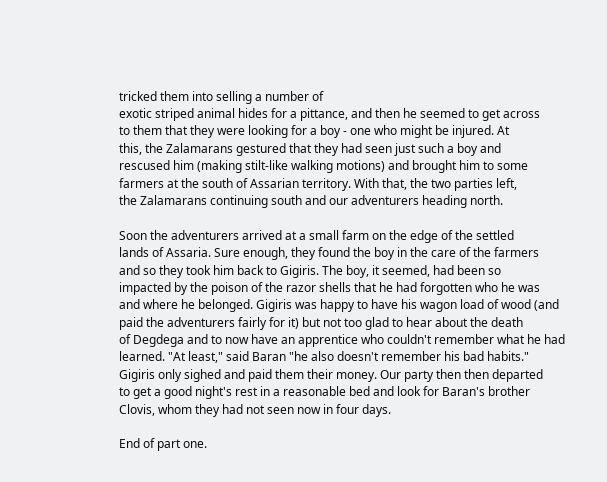tricked them into selling a number of
exotic striped animal hides for a pittance, and then he seemed to get across
to them that they were looking for a boy - one who might be injured. At
this, the Zalamarans gestured that they had seen just such a boy and
rescused him (making stilt-like walking motions) and brought him to some
farmers at the south of Assarian territory. With that, the two parties left,
the Zalamarans continuing south and our adventurers heading north.

Soon the adventurers arrived at a small farm on the edge of the settled
lands of Assaria. Sure enough, they found the boy in the care of the farmers
and so they took him back to Gigiris. The boy, it seemed, had been so
impacted by the poison of the razor shells that he had forgotten who he was
and where he belonged. Gigiris was happy to have his wagon load of wood (and
paid the adventurers fairly for it) but not too glad to hear about the death
of Degdega and to now have an apprentice who couldn't remember what he had
learned. "At least," said Baran "he also doesn't remember his bad habits."
Gigiris only sighed and paid them their money. Our party then then departed
to get a good night's rest in a reasonable bed and look for Baran's brother
Clovis, whom they had not seen now in four days.

End of part one.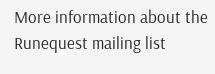More information about the Runequest mailing list